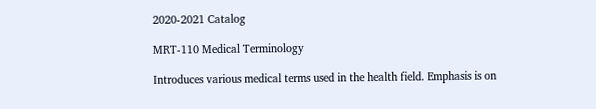2020-2021 Catalog

MRT-110 Medical Terminology

Introduces various medical terms used in the health field. Emphasis is on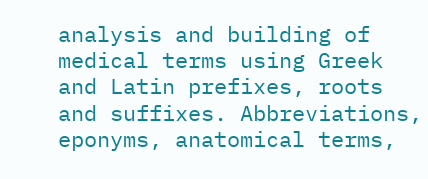analysis and building of medical terms using Greek and Latin prefixes, roots and suffixes. Abbreviations, eponyms, anatomical terms,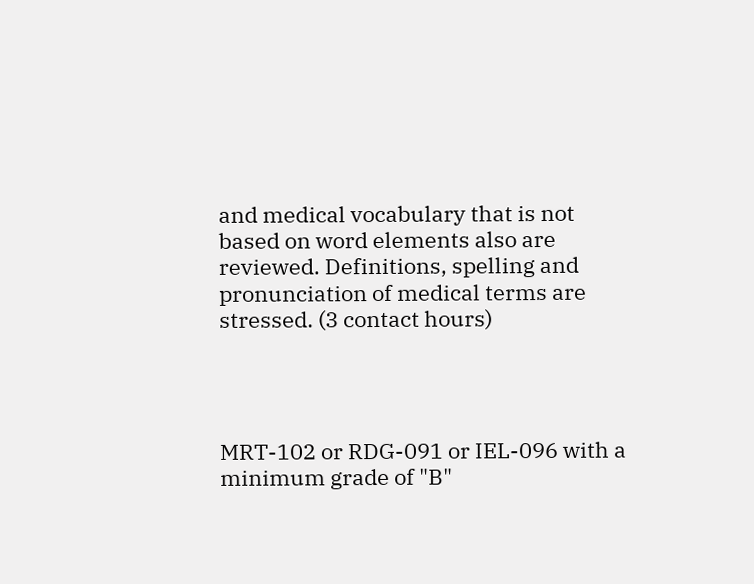and medical vocabulary that is not based on word elements also are reviewed. Definitions, spelling and pronunciation of medical terms are stressed. (3 contact hours)




MRT-102 or RDG-091 or IEL-096 with a minimum grade of "B"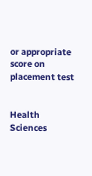or appropriate score on placement test


Health Sciences